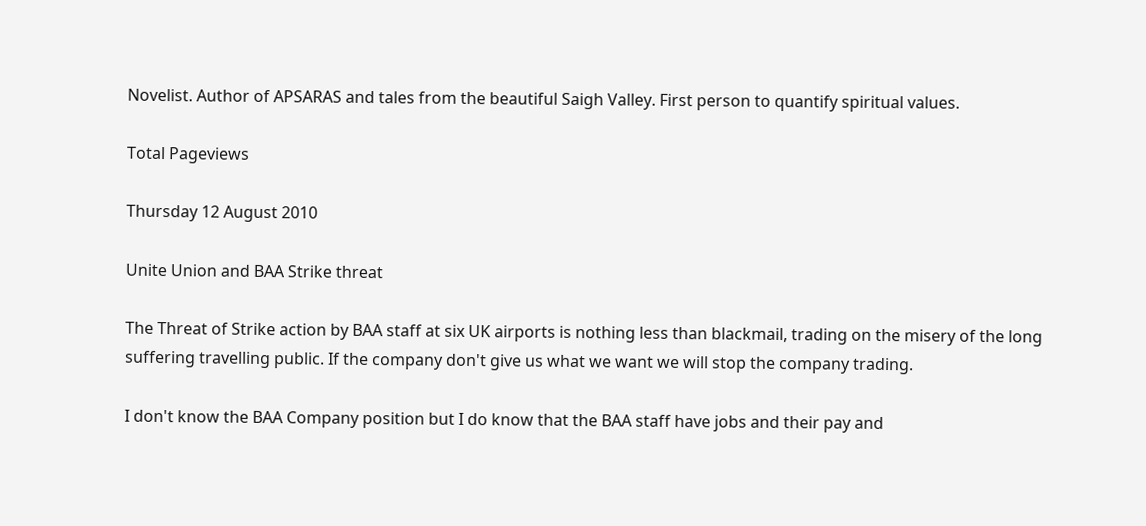Novelist. Author of APSARAS and tales from the beautiful Saigh Valley. First person to quantify spiritual values.

Total Pageviews

Thursday 12 August 2010

Unite Union and BAA Strike threat

The Threat of Strike action by BAA staff at six UK airports is nothing less than blackmail, trading on the misery of the long suffering travelling public. If the company don't give us what we want we will stop the company trading.

I don't know the BAA Company position but I do know that the BAA staff have jobs and their pay and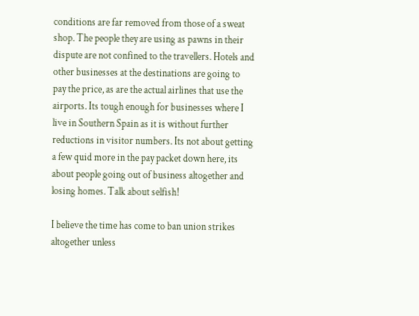conditions are far removed from those of a sweat shop. The people they are using as pawns in their dispute are not confined to the travellers. Hotels and other businesses at the destinations are going to pay the price, as are the actual airlines that use the airports. Its tough enough for businesses where I live in Southern Spain as it is without further reductions in visitor numbers. Its not about getting a few quid more in the pay packet down here, its about people going out of business altogether and losing homes. Talk about selfish!

I believe the time has come to ban union strikes altogether unless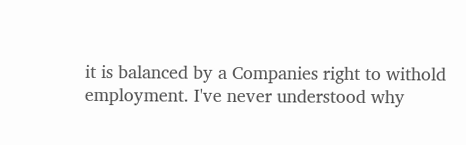it is balanced by a Companies right to withold employment. I've never understood why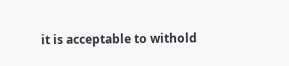it is acceptable to withold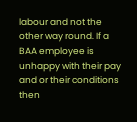labour and not the other way round. If a BAA employee is unhappy with their pay and or their conditions then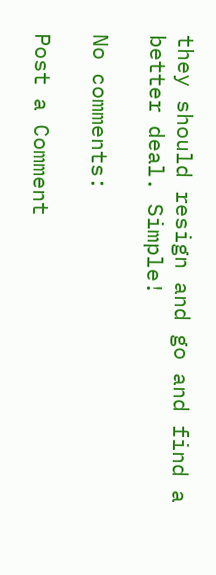they should resign and go and find a better deal. Simple!

No comments:

Post a Comment